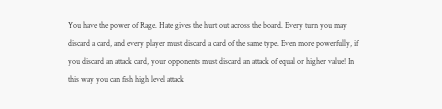You have the power of Rage. Hate gives the hurt out across the board. Every turn you may discard a card, and every player must discard a card of the same type. Even more powerfully, if you discard an attack card, your opponents must discard an attack of equal or higher value! In this way you can fish high level attack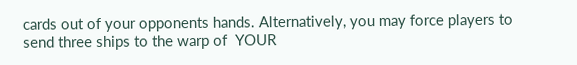cards out of your opponents hands. Alternatively, you may force players to send three ships to the warp of  YOUR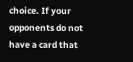choice. If your opponents do not have a card that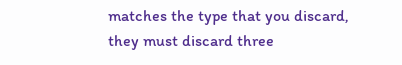matches the type that you discard, they must discard three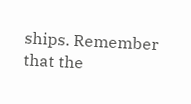ships. Remember that the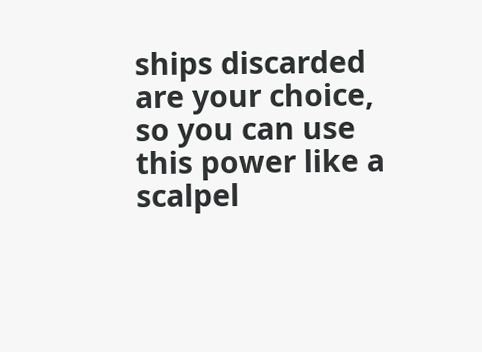ships discarded are your choice, so you can use this power like a scalpel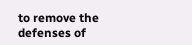to remove the defenses of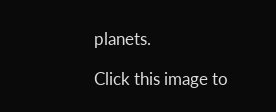planets.

Click this image to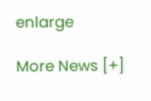enlarge

More News [+]